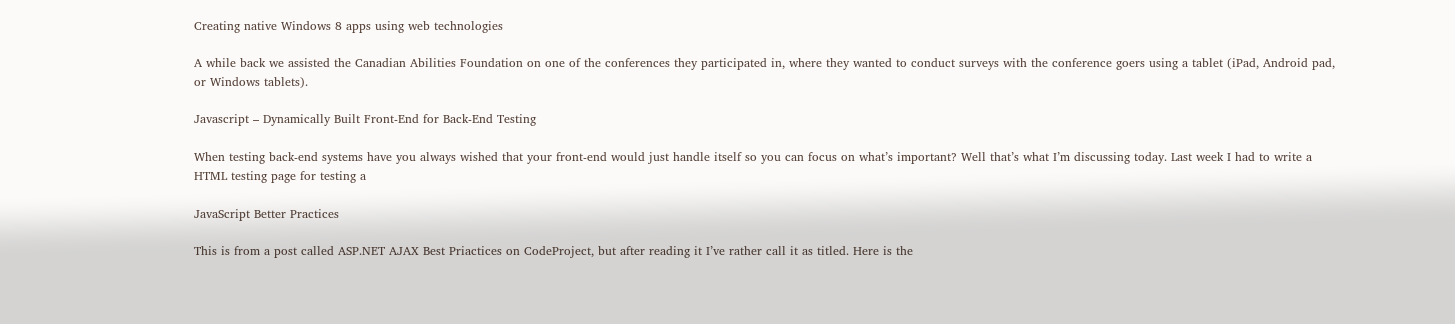Creating native Windows 8 apps using web technologies

A while back we assisted the Canadian Abilities Foundation on one of the conferences they participated in, where they wanted to conduct surveys with the conference goers using a tablet (iPad, Android pad, or Windows tablets).

Javascript – Dynamically Built Front-End for Back-End Testing

When testing back-end systems have you always wished that your front-end would just handle itself so you can focus on what’s important? Well that’s what I’m discussing today. Last week I had to write a HTML testing page for testing a

JavaScript Better Practices

This is from a post called ASP.NET AJAX Best Priactices on CodeProject, but after reading it I’ve rather call it as titled. Here is the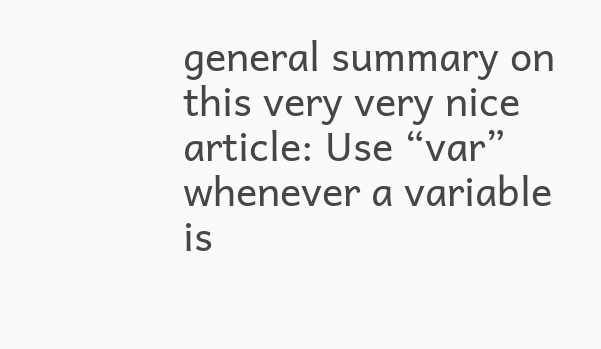general summary on this very very nice article: Use “var” whenever a variable is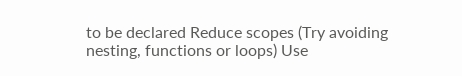to be declared Reduce scopes (Try avoiding nesting, functions or loops) Use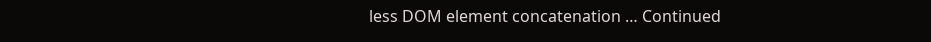less DOM element concatenation … Continued